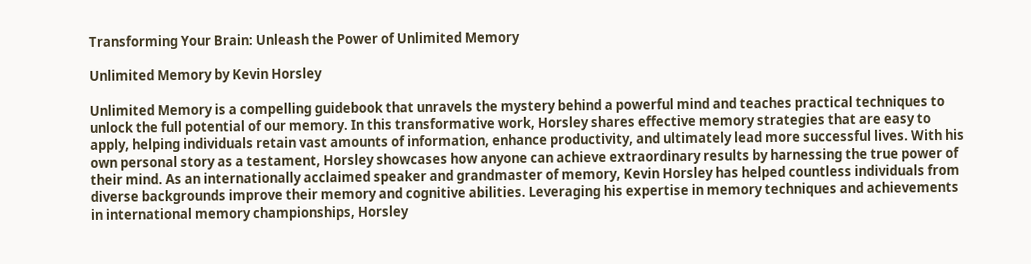Transforming Your Brain: Unleash the Power of Unlimited Memory

Unlimited Memory by Kevin Horsley

Unlimited Memory is a compelling guidebook that unravels the mystery behind a powerful mind and teaches practical techniques to unlock the full potential of our memory. In this transformative work, Horsley shares effective memory strategies that are easy to apply, helping individuals retain vast amounts of information, enhance productivity, and ultimately lead more successful lives. With his own personal story as a testament, Horsley showcases how anyone can achieve extraordinary results by harnessing the true power of their mind. As an internationally acclaimed speaker and grandmaster of memory, Kevin Horsley has helped countless individuals from diverse backgrounds improve their memory and cognitive abilities. Leveraging his expertise in memory techniques and achievements in international memory championships, Horsley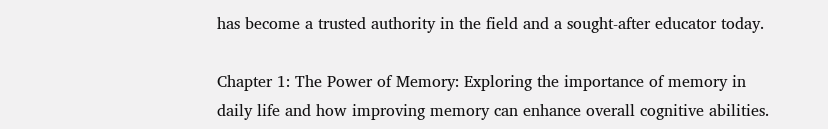has become a trusted authority in the field and a sought-after educator today.

Chapter 1: The Power of Memory: Exploring the importance of memory in daily life and how improving memory can enhance overall cognitive abilities.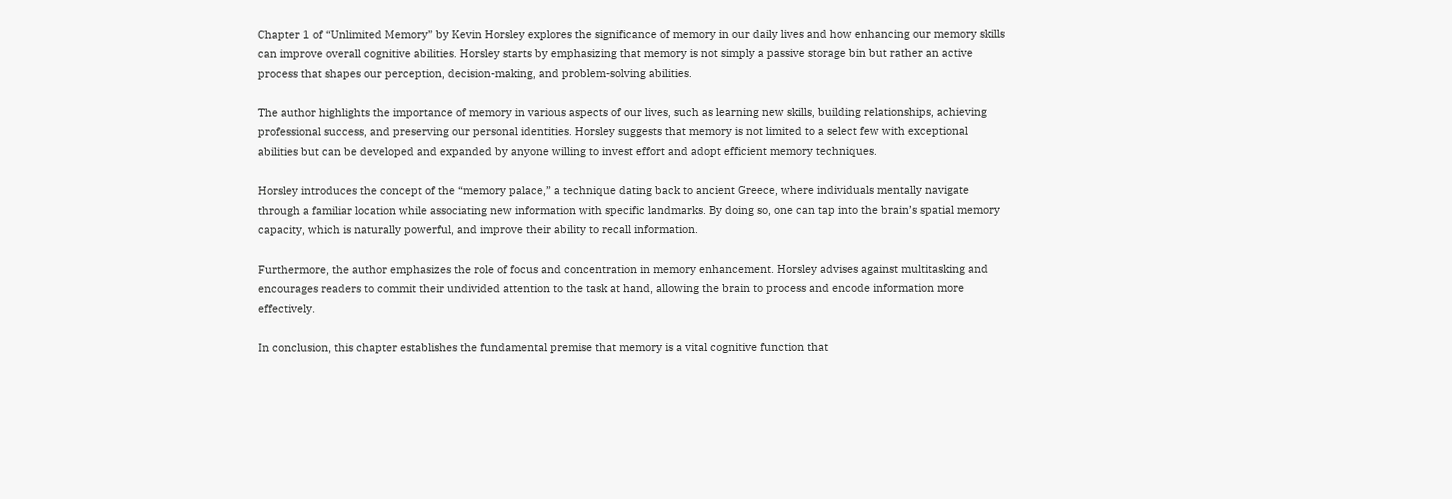Chapter 1 of “Unlimited Memory” by Kevin Horsley explores the significance of memory in our daily lives and how enhancing our memory skills can improve overall cognitive abilities. Horsley starts by emphasizing that memory is not simply a passive storage bin but rather an active process that shapes our perception, decision-making, and problem-solving abilities.

The author highlights the importance of memory in various aspects of our lives, such as learning new skills, building relationships, achieving professional success, and preserving our personal identities. Horsley suggests that memory is not limited to a select few with exceptional abilities but can be developed and expanded by anyone willing to invest effort and adopt efficient memory techniques.

Horsley introduces the concept of the “memory palace,” a technique dating back to ancient Greece, where individuals mentally navigate through a familiar location while associating new information with specific landmarks. By doing so, one can tap into the brain’s spatial memory capacity, which is naturally powerful, and improve their ability to recall information.

Furthermore, the author emphasizes the role of focus and concentration in memory enhancement. Horsley advises against multitasking and encourages readers to commit their undivided attention to the task at hand, allowing the brain to process and encode information more effectively.

In conclusion, this chapter establishes the fundamental premise that memory is a vital cognitive function that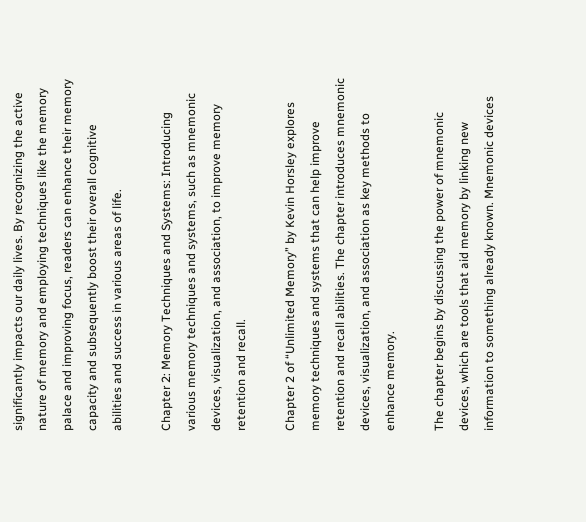significantly impacts our daily lives. By recognizing the active nature of memory and employing techniques like the memory palace and improving focus, readers can enhance their memory capacity and subsequently boost their overall cognitive abilities and success in various areas of life.

Chapter 2: Memory Techniques and Systems: Introducing various memory techniques and systems, such as mnemonic devices, visualization, and association, to improve memory retention and recall.

Chapter 2 of “Unlimited Memory” by Kevin Horsley explores memory techniques and systems that can help improve retention and recall abilities. The chapter introduces mnemonic devices, visualization, and association as key methods to enhance memory.

The chapter begins by discussing the power of mnemonic devices, which are tools that aid memory by linking new information to something already known. Mnemonic devices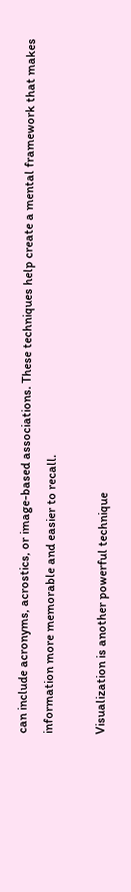can include acronyms, acrostics, or image-based associations. These techniques help create a mental framework that makes information more memorable and easier to recall.

Visualization is another powerful technique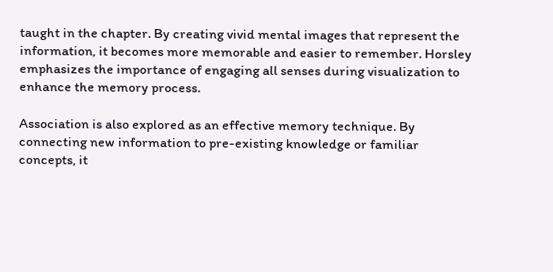taught in the chapter. By creating vivid mental images that represent the information, it becomes more memorable and easier to remember. Horsley emphasizes the importance of engaging all senses during visualization to enhance the memory process.

Association is also explored as an effective memory technique. By connecting new information to pre-existing knowledge or familiar concepts, it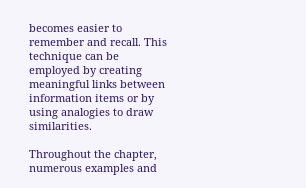becomes easier to remember and recall. This technique can be employed by creating meaningful links between information items or by using analogies to draw similarities.

Throughout the chapter, numerous examples and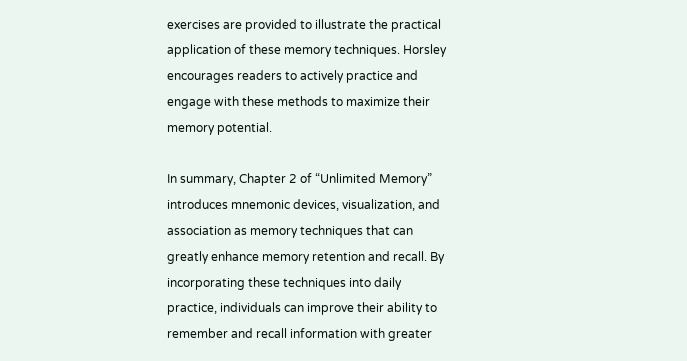exercises are provided to illustrate the practical application of these memory techniques. Horsley encourages readers to actively practice and engage with these methods to maximize their memory potential.

In summary, Chapter 2 of “Unlimited Memory” introduces mnemonic devices, visualization, and association as memory techniques that can greatly enhance memory retention and recall. By incorporating these techniques into daily practice, individuals can improve their ability to remember and recall information with greater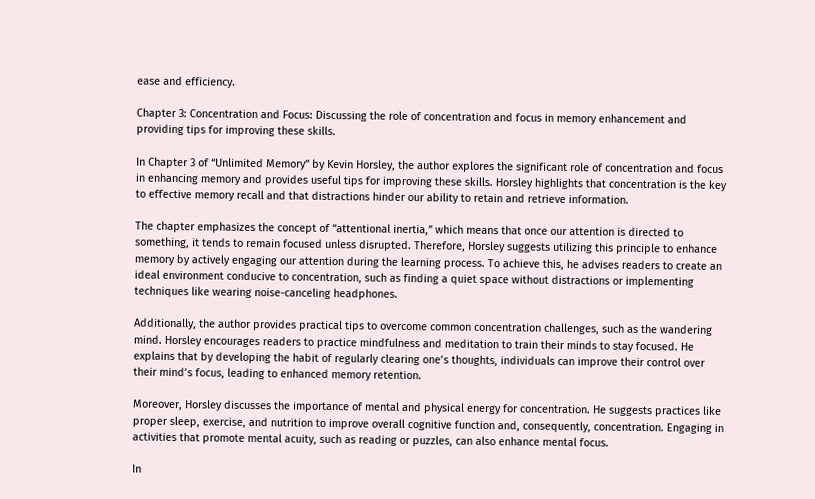ease and efficiency.

Chapter 3: Concentration and Focus: Discussing the role of concentration and focus in memory enhancement and providing tips for improving these skills.

In Chapter 3 of “Unlimited Memory” by Kevin Horsley, the author explores the significant role of concentration and focus in enhancing memory and provides useful tips for improving these skills. Horsley highlights that concentration is the key to effective memory recall and that distractions hinder our ability to retain and retrieve information.

The chapter emphasizes the concept of “attentional inertia,” which means that once our attention is directed to something, it tends to remain focused unless disrupted. Therefore, Horsley suggests utilizing this principle to enhance memory by actively engaging our attention during the learning process. To achieve this, he advises readers to create an ideal environment conducive to concentration, such as finding a quiet space without distractions or implementing techniques like wearing noise-canceling headphones.

Additionally, the author provides practical tips to overcome common concentration challenges, such as the wandering mind. Horsley encourages readers to practice mindfulness and meditation to train their minds to stay focused. He explains that by developing the habit of regularly clearing one’s thoughts, individuals can improve their control over their mind’s focus, leading to enhanced memory retention.

Moreover, Horsley discusses the importance of mental and physical energy for concentration. He suggests practices like proper sleep, exercise, and nutrition to improve overall cognitive function and, consequently, concentration. Engaging in activities that promote mental acuity, such as reading or puzzles, can also enhance mental focus.

In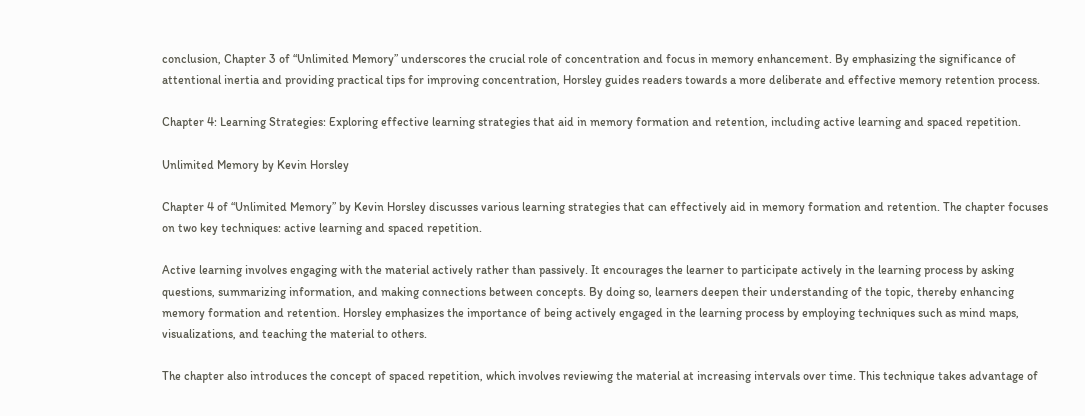conclusion, Chapter 3 of “Unlimited Memory” underscores the crucial role of concentration and focus in memory enhancement. By emphasizing the significance of attentional inertia and providing practical tips for improving concentration, Horsley guides readers towards a more deliberate and effective memory retention process.

Chapter 4: Learning Strategies: Exploring effective learning strategies that aid in memory formation and retention, including active learning and spaced repetition.

Unlimited Memory by Kevin Horsley

Chapter 4 of “Unlimited Memory” by Kevin Horsley discusses various learning strategies that can effectively aid in memory formation and retention. The chapter focuses on two key techniques: active learning and spaced repetition.

Active learning involves engaging with the material actively rather than passively. It encourages the learner to participate actively in the learning process by asking questions, summarizing information, and making connections between concepts. By doing so, learners deepen their understanding of the topic, thereby enhancing memory formation and retention. Horsley emphasizes the importance of being actively engaged in the learning process by employing techniques such as mind maps, visualizations, and teaching the material to others.

The chapter also introduces the concept of spaced repetition, which involves reviewing the material at increasing intervals over time. This technique takes advantage of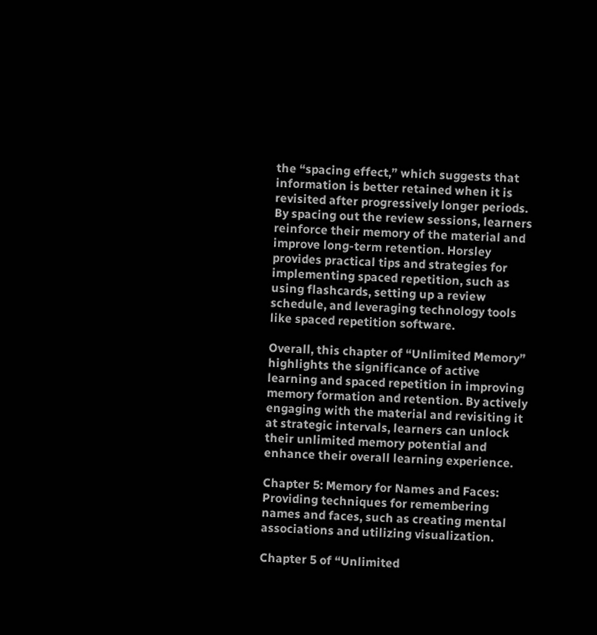the “spacing effect,” which suggests that information is better retained when it is revisited after progressively longer periods. By spacing out the review sessions, learners reinforce their memory of the material and improve long-term retention. Horsley provides practical tips and strategies for implementing spaced repetition, such as using flashcards, setting up a review schedule, and leveraging technology tools like spaced repetition software.

Overall, this chapter of “Unlimited Memory” highlights the significance of active learning and spaced repetition in improving memory formation and retention. By actively engaging with the material and revisiting it at strategic intervals, learners can unlock their unlimited memory potential and enhance their overall learning experience.

Chapter 5: Memory for Names and Faces: Providing techniques for remembering names and faces, such as creating mental associations and utilizing visualization.

Chapter 5 of “Unlimited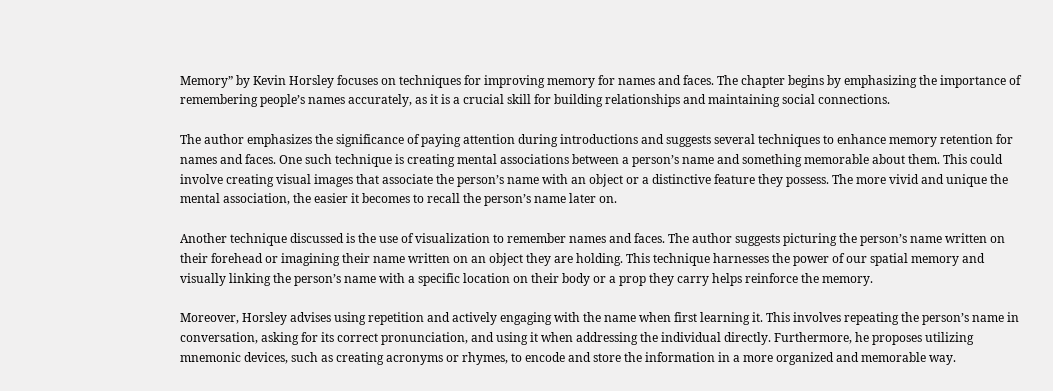Memory” by Kevin Horsley focuses on techniques for improving memory for names and faces. The chapter begins by emphasizing the importance of remembering people’s names accurately, as it is a crucial skill for building relationships and maintaining social connections.

The author emphasizes the significance of paying attention during introductions and suggests several techniques to enhance memory retention for names and faces. One such technique is creating mental associations between a person’s name and something memorable about them. This could involve creating visual images that associate the person’s name with an object or a distinctive feature they possess. The more vivid and unique the mental association, the easier it becomes to recall the person’s name later on.

Another technique discussed is the use of visualization to remember names and faces. The author suggests picturing the person’s name written on their forehead or imagining their name written on an object they are holding. This technique harnesses the power of our spatial memory and visually linking the person’s name with a specific location on their body or a prop they carry helps reinforce the memory.

Moreover, Horsley advises using repetition and actively engaging with the name when first learning it. This involves repeating the person’s name in conversation, asking for its correct pronunciation, and using it when addressing the individual directly. Furthermore, he proposes utilizing mnemonic devices, such as creating acronyms or rhymes, to encode and store the information in a more organized and memorable way.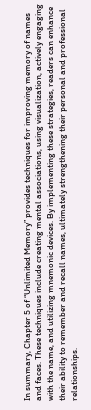In summary, Chapter 5 of “Unlimited Memory” provides techniques for improving memory of names and faces. These techniques include creating mental associations, using visualization, actively engaging with the name, and utilizing mnemonic devices. By implementing these strategies, readers can enhance their ability to remember and recall names, ultimately strengthening their personal and professional relationships.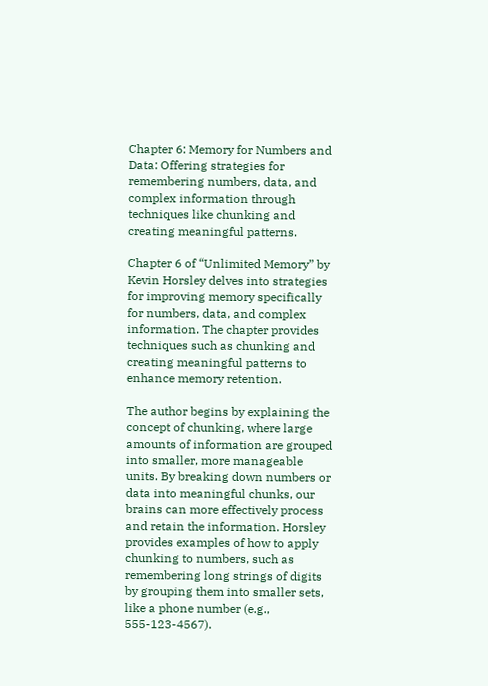Chapter 6: Memory for Numbers and Data: Offering strategies for remembering numbers, data, and complex information through techniques like chunking and creating meaningful patterns.

Chapter 6 of “Unlimited Memory” by Kevin Horsley delves into strategies for improving memory specifically for numbers, data, and complex information. The chapter provides techniques such as chunking and creating meaningful patterns to enhance memory retention.

The author begins by explaining the concept of chunking, where large amounts of information are grouped into smaller, more manageable units. By breaking down numbers or data into meaningful chunks, our brains can more effectively process and retain the information. Horsley provides examples of how to apply chunking to numbers, such as remembering long strings of digits by grouping them into smaller sets, like a phone number (e.g., 555-123-4567).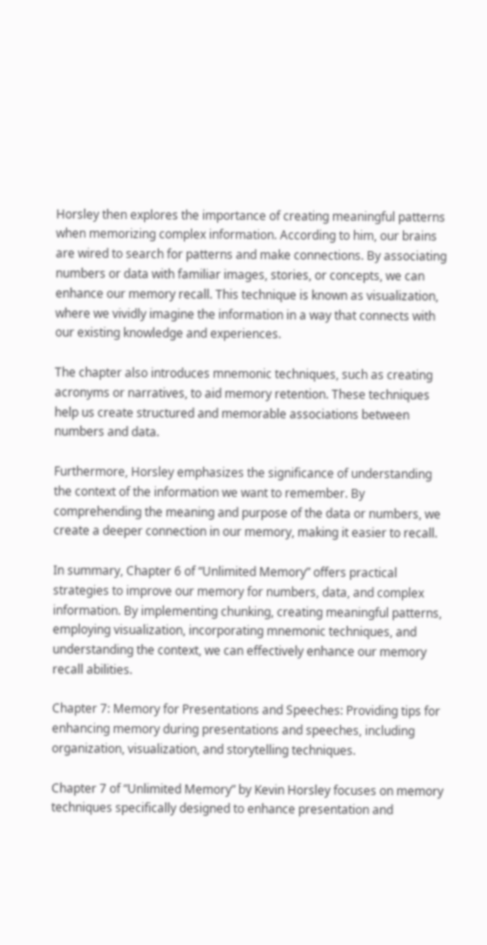Horsley then explores the importance of creating meaningful patterns when memorizing complex information. According to him, our brains are wired to search for patterns and make connections. By associating numbers or data with familiar images, stories, or concepts, we can enhance our memory recall. This technique is known as visualization, where we vividly imagine the information in a way that connects with our existing knowledge and experiences.

The chapter also introduces mnemonic techniques, such as creating acronyms or narratives, to aid memory retention. These techniques help us create structured and memorable associations between numbers and data.

Furthermore, Horsley emphasizes the significance of understanding the context of the information we want to remember. By comprehending the meaning and purpose of the data or numbers, we create a deeper connection in our memory, making it easier to recall.

In summary, Chapter 6 of “Unlimited Memory” offers practical strategies to improve our memory for numbers, data, and complex information. By implementing chunking, creating meaningful patterns, employing visualization, incorporating mnemonic techniques, and understanding the context, we can effectively enhance our memory recall abilities.

Chapter 7: Memory for Presentations and Speeches: Providing tips for enhancing memory during presentations and speeches, including organization, visualization, and storytelling techniques.

Chapter 7 of “Unlimited Memory” by Kevin Horsley focuses on memory techniques specifically designed to enhance presentation and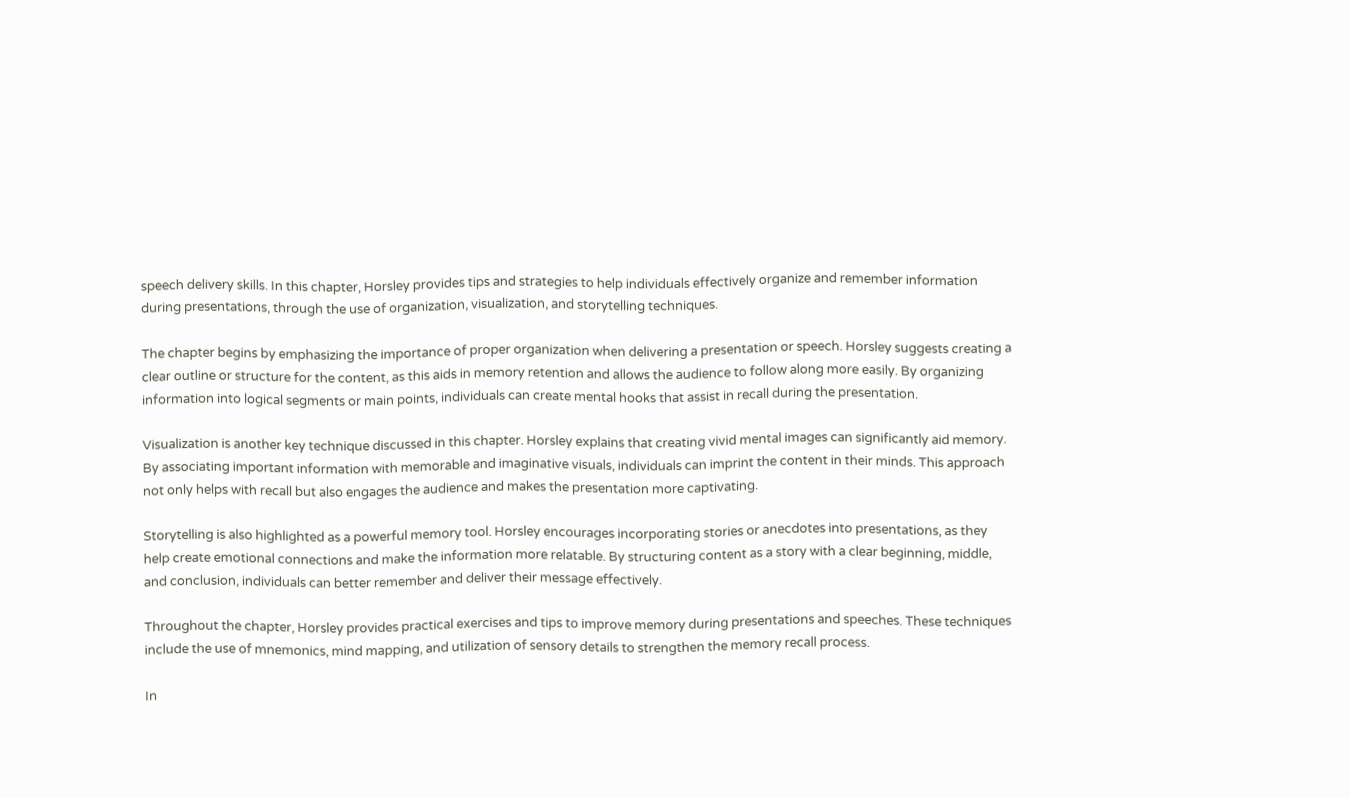speech delivery skills. In this chapter, Horsley provides tips and strategies to help individuals effectively organize and remember information during presentations, through the use of organization, visualization, and storytelling techniques.

The chapter begins by emphasizing the importance of proper organization when delivering a presentation or speech. Horsley suggests creating a clear outline or structure for the content, as this aids in memory retention and allows the audience to follow along more easily. By organizing information into logical segments or main points, individuals can create mental hooks that assist in recall during the presentation.

Visualization is another key technique discussed in this chapter. Horsley explains that creating vivid mental images can significantly aid memory. By associating important information with memorable and imaginative visuals, individuals can imprint the content in their minds. This approach not only helps with recall but also engages the audience and makes the presentation more captivating.

Storytelling is also highlighted as a powerful memory tool. Horsley encourages incorporating stories or anecdotes into presentations, as they help create emotional connections and make the information more relatable. By structuring content as a story with a clear beginning, middle, and conclusion, individuals can better remember and deliver their message effectively.

Throughout the chapter, Horsley provides practical exercises and tips to improve memory during presentations and speeches. These techniques include the use of mnemonics, mind mapping, and utilization of sensory details to strengthen the memory recall process.

In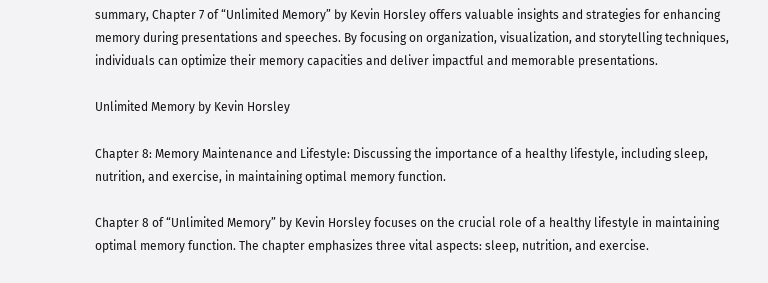summary, Chapter 7 of “Unlimited Memory” by Kevin Horsley offers valuable insights and strategies for enhancing memory during presentations and speeches. By focusing on organization, visualization, and storytelling techniques, individuals can optimize their memory capacities and deliver impactful and memorable presentations.

Unlimited Memory by Kevin Horsley

Chapter 8: Memory Maintenance and Lifestyle: Discussing the importance of a healthy lifestyle, including sleep, nutrition, and exercise, in maintaining optimal memory function.

Chapter 8 of “Unlimited Memory” by Kevin Horsley focuses on the crucial role of a healthy lifestyle in maintaining optimal memory function. The chapter emphasizes three vital aspects: sleep, nutrition, and exercise.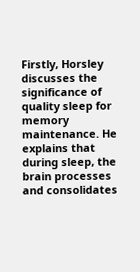Firstly, Horsley discusses the significance of quality sleep for memory maintenance. He explains that during sleep, the brain processes and consolidates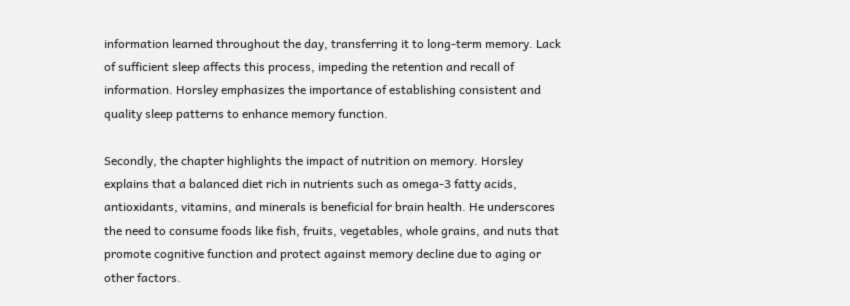information learned throughout the day, transferring it to long-term memory. Lack of sufficient sleep affects this process, impeding the retention and recall of information. Horsley emphasizes the importance of establishing consistent and quality sleep patterns to enhance memory function.

Secondly, the chapter highlights the impact of nutrition on memory. Horsley explains that a balanced diet rich in nutrients such as omega-3 fatty acids, antioxidants, vitamins, and minerals is beneficial for brain health. He underscores the need to consume foods like fish, fruits, vegetables, whole grains, and nuts that promote cognitive function and protect against memory decline due to aging or other factors.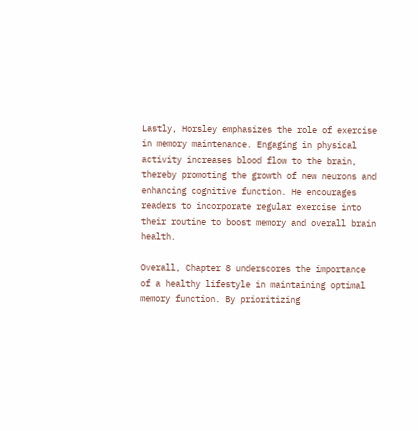Lastly, Horsley emphasizes the role of exercise in memory maintenance. Engaging in physical activity increases blood flow to the brain, thereby promoting the growth of new neurons and enhancing cognitive function. He encourages readers to incorporate regular exercise into their routine to boost memory and overall brain health.

Overall, Chapter 8 underscores the importance of a healthy lifestyle in maintaining optimal memory function. By prioritizing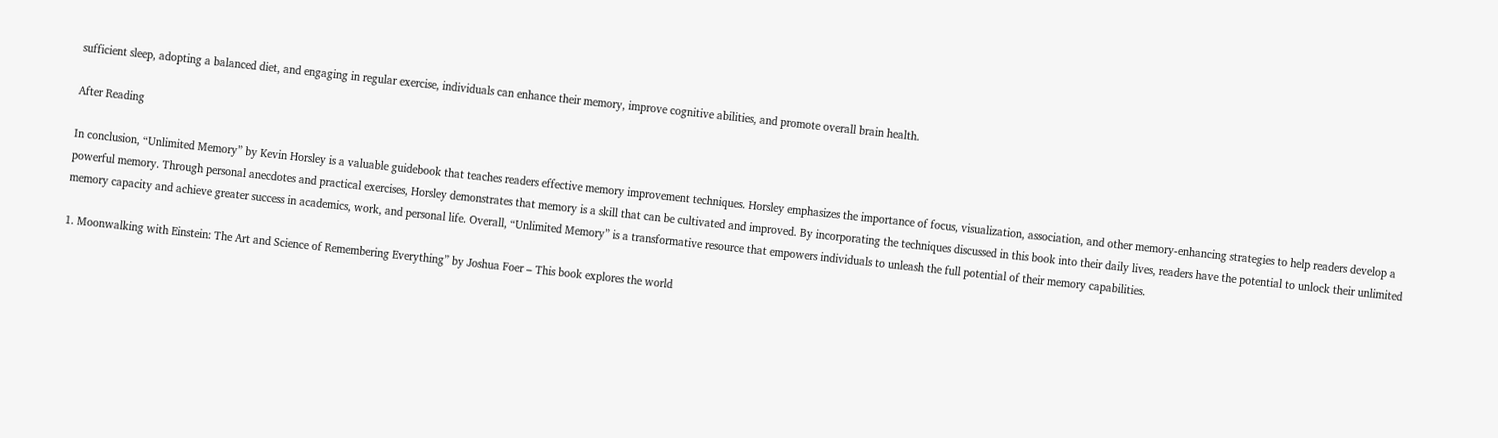sufficient sleep, adopting a balanced diet, and engaging in regular exercise, individuals can enhance their memory, improve cognitive abilities, and promote overall brain health.

After Reading

In conclusion, “Unlimited Memory” by Kevin Horsley is a valuable guidebook that teaches readers effective memory improvement techniques. Horsley emphasizes the importance of focus, visualization, association, and other memory-enhancing strategies to help readers develop a powerful memory. Through personal anecdotes and practical exercises, Horsley demonstrates that memory is a skill that can be cultivated and improved. By incorporating the techniques discussed in this book into their daily lives, readers have the potential to unlock their unlimited memory capacity and achieve greater success in academics, work, and personal life. Overall, “Unlimited Memory” is a transformative resource that empowers individuals to unleash the full potential of their memory capabilities.

1. Moonwalking with Einstein: The Art and Science of Remembering Everything” by Joshua Foer – This book explores the world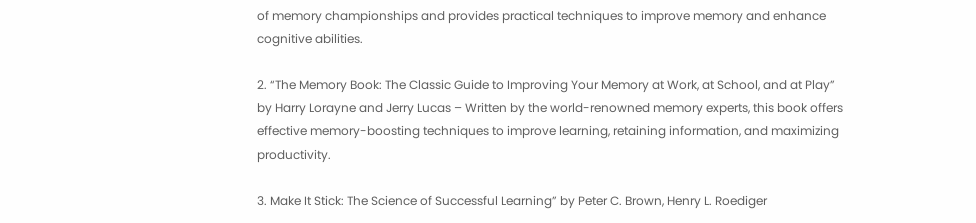of memory championships and provides practical techniques to improve memory and enhance cognitive abilities.

2. “The Memory Book: The Classic Guide to Improving Your Memory at Work, at School, and at Play” by Harry Lorayne and Jerry Lucas – Written by the world-renowned memory experts, this book offers effective memory-boosting techniques to improve learning, retaining information, and maximizing productivity.

3. Make It Stick: The Science of Successful Learning” by Peter C. Brown, Henry L. Roediger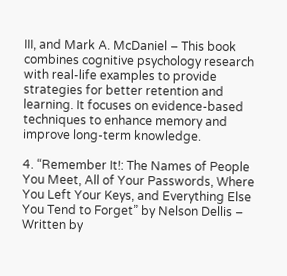III, and Mark A. McDaniel – This book combines cognitive psychology research with real-life examples to provide strategies for better retention and learning. It focuses on evidence-based techniques to enhance memory and improve long-term knowledge.

4. “Remember It!: The Names of People You Meet, All of Your Passwords, Where You Left Your Keys, and Everything Else You Tend to Forget” by Nelson Dellis – Written by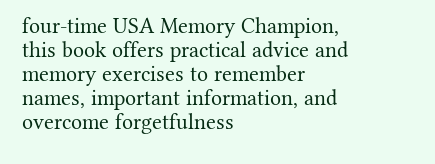four-time USA Memory Champion, this book offers practical advice and memory exercises to remember names, important information, and overcome forgetfulness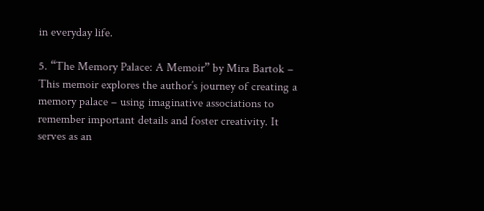in everyday life.

5. “The Memory Palace: A Memoir” by Mira Bartok – This memoir explores the author’s journey of creating a memory palace – using imaginative associations to remember important details and foster creativity. It serves as an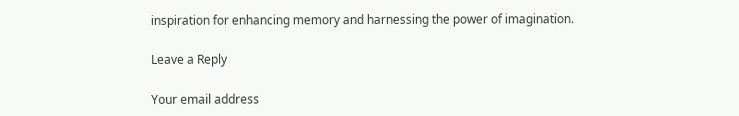inspiration for enhancing memory and harnessing the power of imagination.

Leave a Reply

Your email address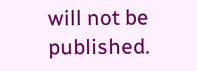will not be published.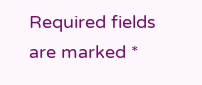Required fields are marked *